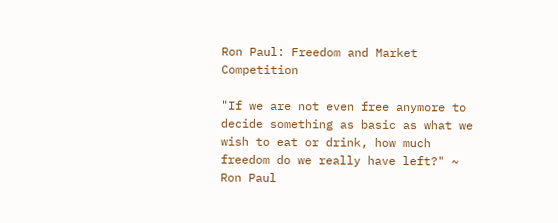Ron Paul: Freedom and Market Competition

"If we are not even free anymore to decide something as basic as what we wish to eat or drink, how much freedom do we really have left?" ~ Ron Paul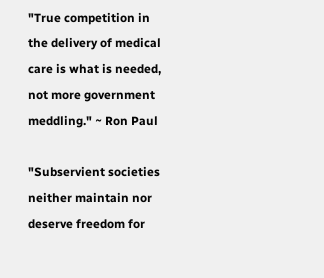"True competition in the delivery of medical care is what is needed, not more government meddling." ~ Ron Paul

"Subservient societies neither maintain nor deserve freedom for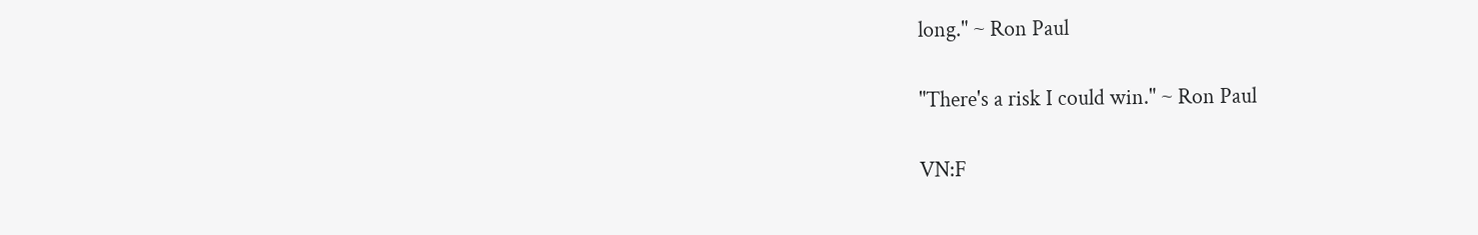long." ~ Ron Paul

"There's a risk I could win." ~ Ron Paul

VN:F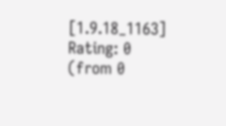[1.9.18_1163]
Rating: 0 (from 0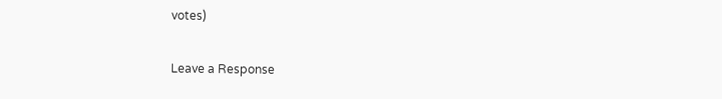votes)

Leave a Response